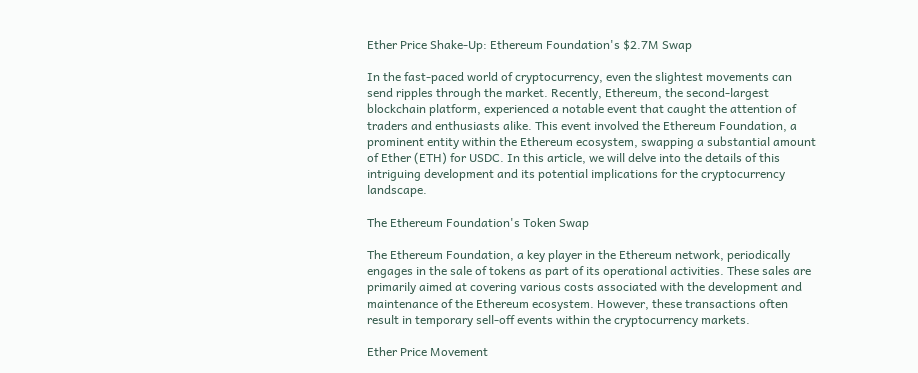Ether Price Shake-Up: Ethereum Foundation's $2.7M Swap

In the fast-paced world of cryptocurrency, even the slightest movements can send ripples through the market. Recently, Ethereum, the second-largest blockchain platform, experienced a notable event that caught the attention of traders and enthusiasts alike. This event involved the Ethereum Foundation, a prominent entity within the Ethereum ecosystem, swapping a substantial amount of Ether (ETH) for USDC. In this article, we will delve into the details of this intriguing development and its potential implications for the cryptocurrency landscape.

The Ethereum Foundation's Token Swap

The Ethereum Foundation, a key player in the Ethereum network, periodically engages in the sale of tokens as part of its operational activities. These sales are primarily aimed at covering various costs associated with the development and maintenance of the Ethereum ecosystem. However, these transactions often result in temporary sell-off events within the cryptocurrency markets.

Ether Price Movement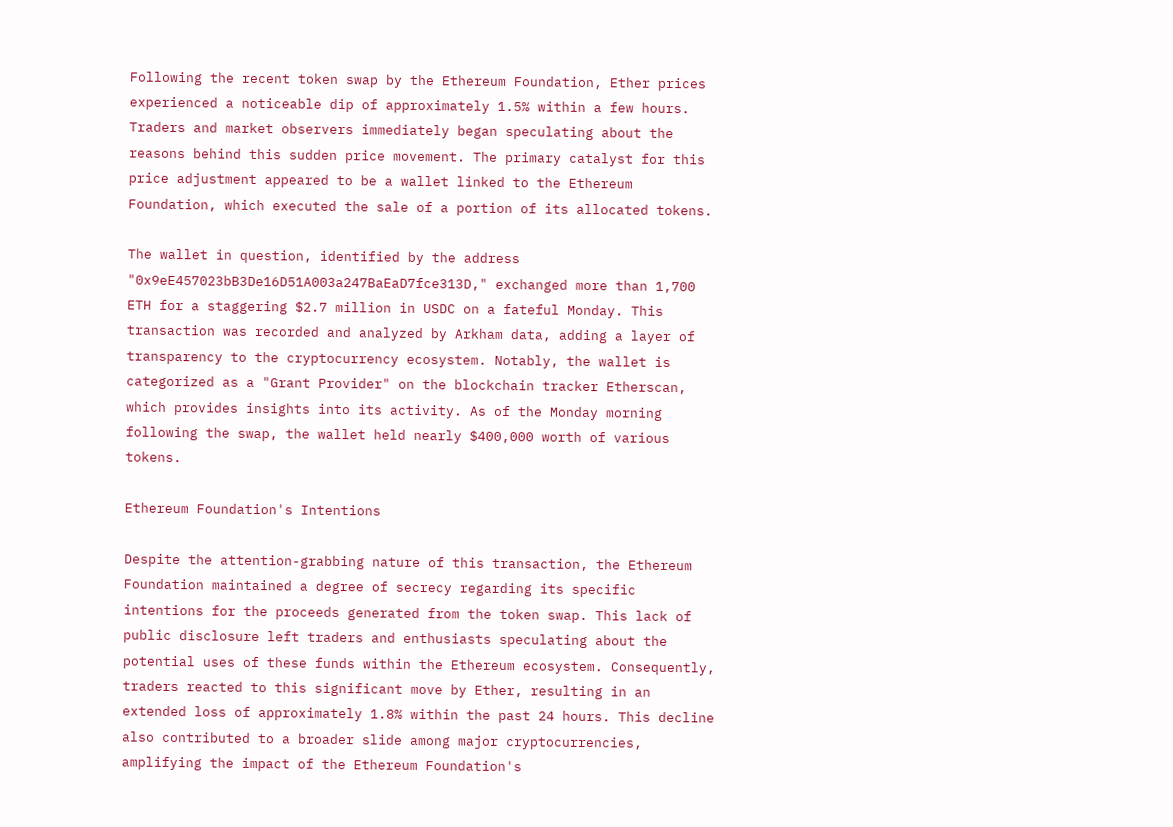Following the recent token swap by the Ethereum Foundation, Ether prices experienced a noticeable dip of approximately 1.5% within a few hours. Traders and market observers immediately began speculating about the reasons behind this sudden price movement. The primary catalyst for this price adjustment appeared to be a wallet linked to the Ethereum Foundation, which executed the sale of a portion of its allocated tokens.

The wallet in question, identified by the address "0x9eE457023bB3De16D51A003a247BaEaD7fce313D," exchanged more than 1,700 ETH for a staggering $2.7 million in USDC on a fateful Monday. This transaction was recorded and analyzed by Arkham data, adding a layer of transparency to the cryptocurrency ecosystem. Notably, the wallet is categorized as a "Grant Provider" on the blockchain tracker Etherscan, which provides insights into its activity. As of the Monday morning following the swap, the wallet held nearly $400,000 worth of various tokens.

Ethereum Foundation's Intentions

Despite the attention-grabbing nature of this transaction, the Ethereum Foundation maintained a degree of secrecy regarding its specific intentions for the proceeds generated from the token swap. This lack of public disclosure left traders and enthusiasts speculating about the potential uses of these funds within the Ethereum ecosystem. Consequently, traders reacted to this significant move by Ether, resulting in an extended loss of approximately 1.8% within the past 24 hours. This decline also contributed to a broader slide among major cryptocurrencies, amplifying the impact of the Ethereum Foundation's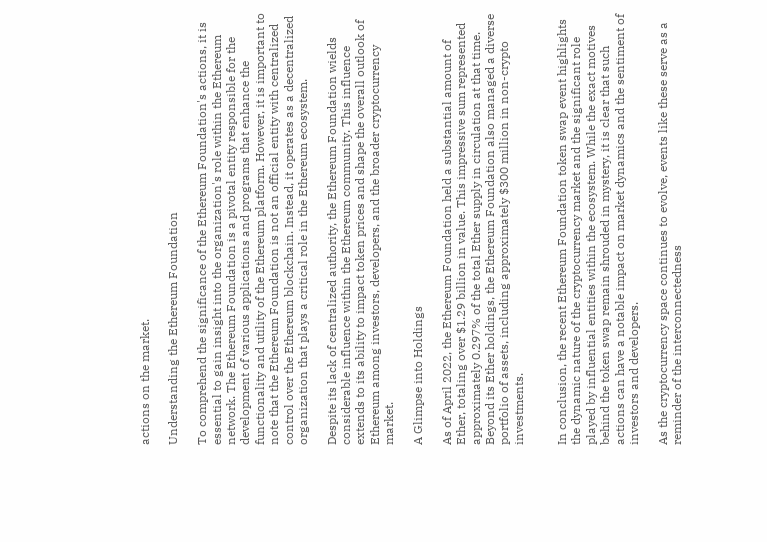actions on the market.

Understanding the Ethereum Foundation

To comprehend the significance of the Ethereum Foundation's actions, it is essential to gain insight into the organization's role within the Ethereum network. The Ethereum Foundation is a pivotal entity responsible for the development of various applications and programs that enhance the functionality and utility of the Ethereum platform. However, it is important to note that the Ethereum Foundation is not an official entity with centralized control over the Ethereum blockchain. Instead, it operates as a decentralized organization that plays a critical role in the Ethereum ecosystem.

Despite its lack of centralized authority, the Ethereum Foundation wields considerable influence within the Ethereum community. This influence extends to its ability to impact token prices and shape the overall outlook of Ethereum among investors, developers, and the broader cryptocurrency market.

A Glimpse into Holdings

As of April 2022, the Ethereum Foundation held a substantial amount of Ether, totaling over $1.29 billion in value. This impressive sum represented approximately 0.297% of the total Ether supply in circulation at that time. Beyond its Ether holdings, the Ethereum Foundation also managed a diverse portfolio of assets, including approximately $300 million in non-crypto investments.


In conclusion, the recent Ethereum Foundation token swap event highlights the dynamic nature of the cryptocurrency market and the significant role played by influential entities within the ecosystem. While the exact motives behind the token swap remain shrouded in mystery, it is clear that such actions can have a notable impact on market dynamics and the sentiment of investors and developers.

As the cryptocurrency space continues to evolve, events like these serve as a reminder of the interconnectedness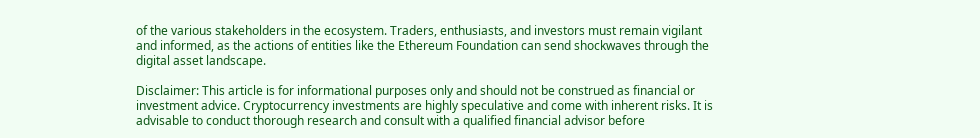of the various stakeholders in the ecosystem. Traders, enthusiasts, and investors must remain vigilant and informed, as the actions of entities like the Ethereum Foundation can send shockwaves through the digital asset landscape.

Disclaimer: This article is for informational purposes only and should not be construed as financial or investment advice. Cryptocurrency investments are highly speculative and come with inherent risks. It is advisable to conduct thorough research and consult with a qualified financial advisor before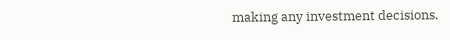making any investment decisions.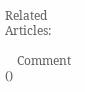Related Articles:

    Comment ()